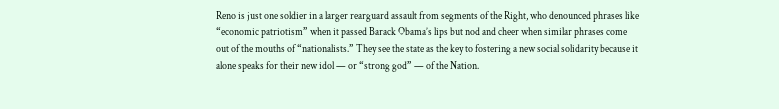Reno is just one soldier in a larger rearguard assault from segments of the Right, who denounced phrases like “economic patriotism” when it passed Barack Obama’s lips but nod and cheer when similar phrases come out of the mouths of “nationalists.” They see the state as the key to fostering a new social solidarity because it alone speaks for their new idol — or “strong god” — of the Nation.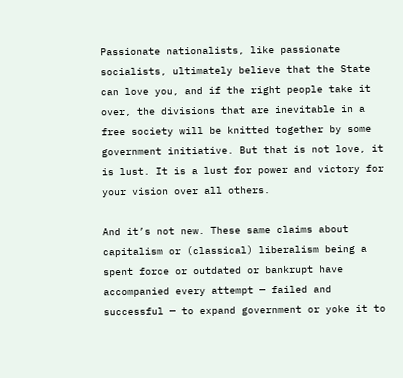Passionate nationalists, like passionate socialists, ultimately believe that the State can love you, and if the right people take it over, the divisions that are inevitable in a free society will be knitted together by some government initiative. But that is not love, it is lust. It is a lust for power and victory for your vision over all others.

And it’s not new. These same claims about capitalism or (classical) liberalism being a spent force or outdated or bankrupt have accompanied every attempt — failed and successful — to expand government or yoke it to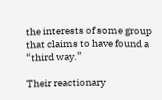the interests of some group that claims to have found a “third way.”

Their reactionary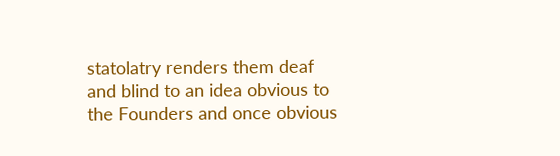statolatry renders them deaf and blind to an idea obvious to the Founders and once obvious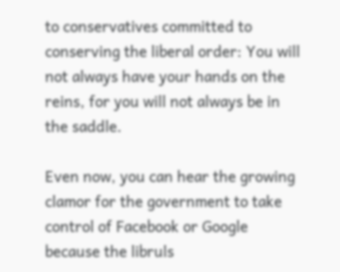to conservatives committed to conserving the liberal order: You will not always have your hands on the reins, for you will not always be in the saddle.

Even now, you can hear the growing clamor for the government to take control of Facebook or Google because the libruls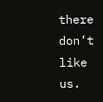there don’t like us.